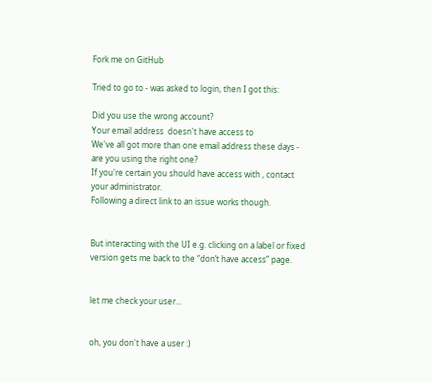Fork me on GitHub

Tried to go to - was asked to login, then I got this:

Did you use the wrong account?
Your email address  doesn't have access to
We've all got more than one email address these days - are you using the right one?
If you're certain you should have access with , contact your administrator.
Following a direct link to an issue works though.


But interacting with the UI e.g. clicking on a label or fixed version gets me back to the “don’t have access” page.


let me check your user...


oh, you don't have a user :)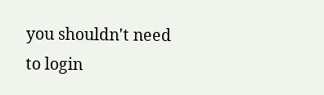you shouldn't need to login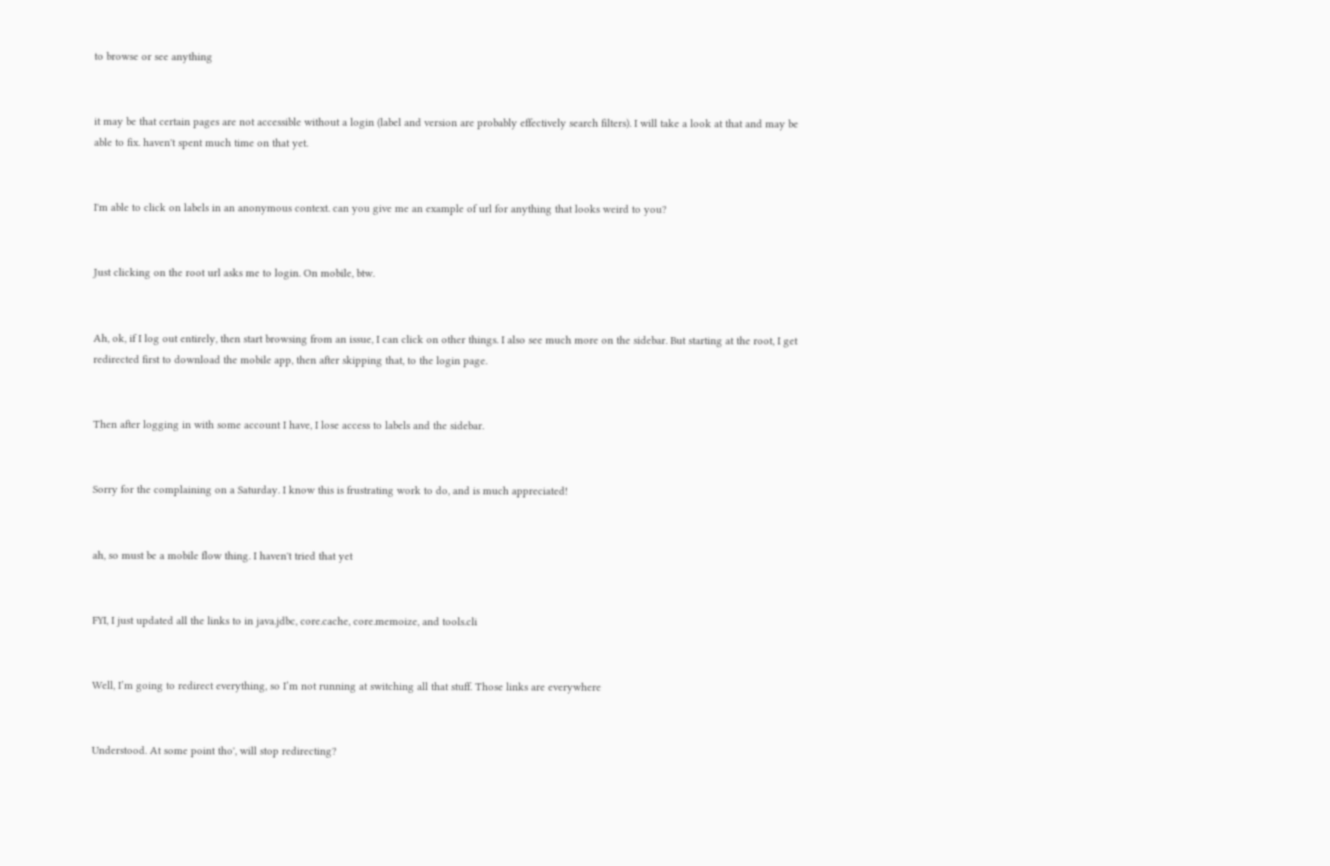to browse or see anything


it may be that certain pages are not accessible without a login (label and version are probably effectively search filters). I will take a look at that and may be able to fix. haven't spent much time on that yet.


I'm able to click on labels in an anonymous context. can you give me an example of url for anything that looks weird to you?


Just clicking on the root url asks me to login. On mobile, btw.


Ah, ok, if I log out entirely, then start browsing from an issue, I can click on other things. I also see much more on the sidebar. But starting at the root, I get redirected first to download the mobile app, then after skipping that, to the login page.


Then after logging in with some account I have, I lose access to labels and the sidebar.


Sorry for the complaining on a Saturday. I know this is frustrating work to do, and is much appreciated!


ah, so must be a mobile flow thing. I haven't tried that yet


FYI, I just updated all the links to in java.jdbc, core.cache, core.memoize, and tools.cli


Well, I’m going to redirect everything, so I’m not running at switching all that stuff. Those links are everywhere


Understood. At some point tho', will stop redirecting?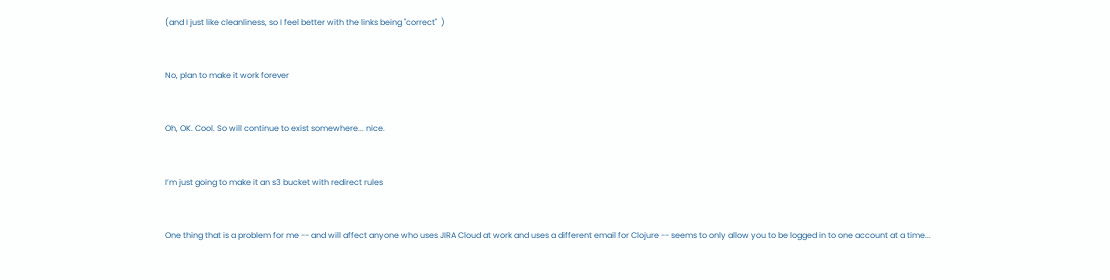(and I just like cleanliness, so I feel better with the links being "correct"  )


No, plan to make it work forever


Oh, OK. Cool. So will continue to exist somewhere... nice.


I’m just going to make it an s3 bucket with redirect rules


One thing that is a problem for me -- and will affect anyone who uses JIRA Cloud at work and uses a different email for Clojure -- seems to only allow you to be logged in to one account at a time...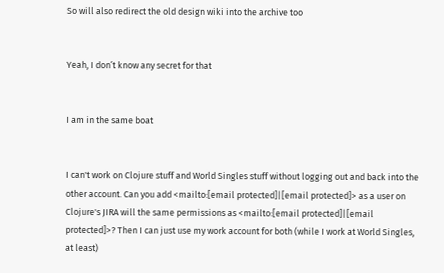So will also redirect the old design wiki into the archive too


Yeah, I don’t know any secret for that


I am in the same boat


I can't work on Clojure stuff and World Singles stuff without logging out and back into the other account. Can you add <mailto:[email protected]|[email protected]> as a user on Clojure's JIRA will the same permissions as <mailto:[email protected]|[email protected]>? Then I can just use my work account for both (while I work at World Singles, at least)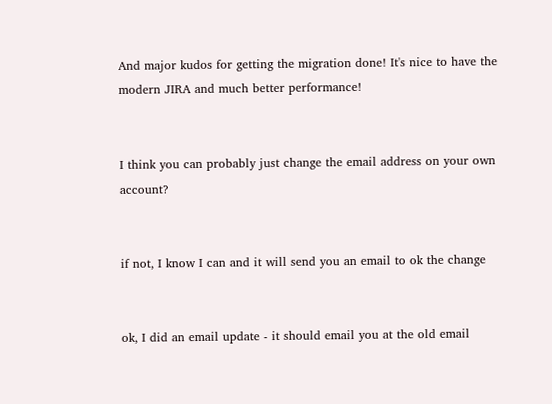And major kudos for getting the migration done! It's nice to have the modern JIRA and much better performance!


I think you can probably just change the email address on your own account?


if not, I know I can and it will send you an email to ok the change


ok, I did an email update - it should email you at the old email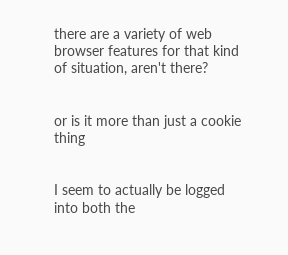there are a variety of web browser features for that kind of situation, aren't there?


or is it more than just a cookie thing


I seem to actually be logged into both the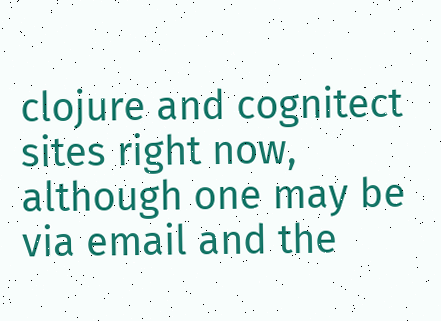clojure and cognitect sites right now, although one may be via email and the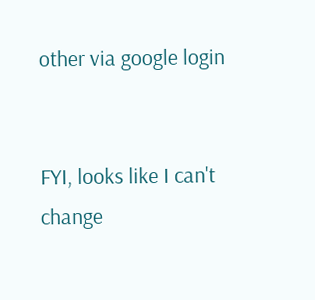other via google login


FYI, looks like I can't change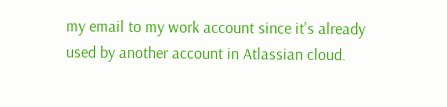my email to my work account since it's already used by another account in Atlassian cloud.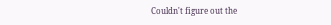Couldn't figure out the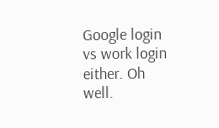Google login vs work login either. Oh well.